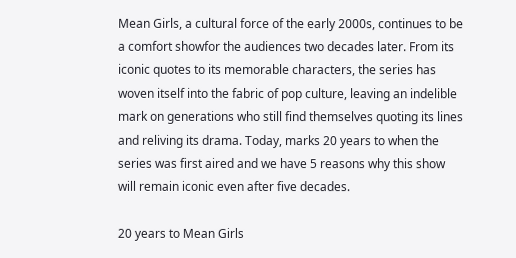Mean Girls, a cultural force of the early 2000s, continues to be a comfort showfor the audiences two decades later. From its iconic quotes to its memorable characters, the series has woven itself into the fabric of pop culture, leaving an indelible mark on generations who still find themselves quoting its lines and reliving its drama. Today, marks 20 years to when the series was first aired and we have 5 reasons why this show will remain iconic even after five decades.

20 years to Mean Girls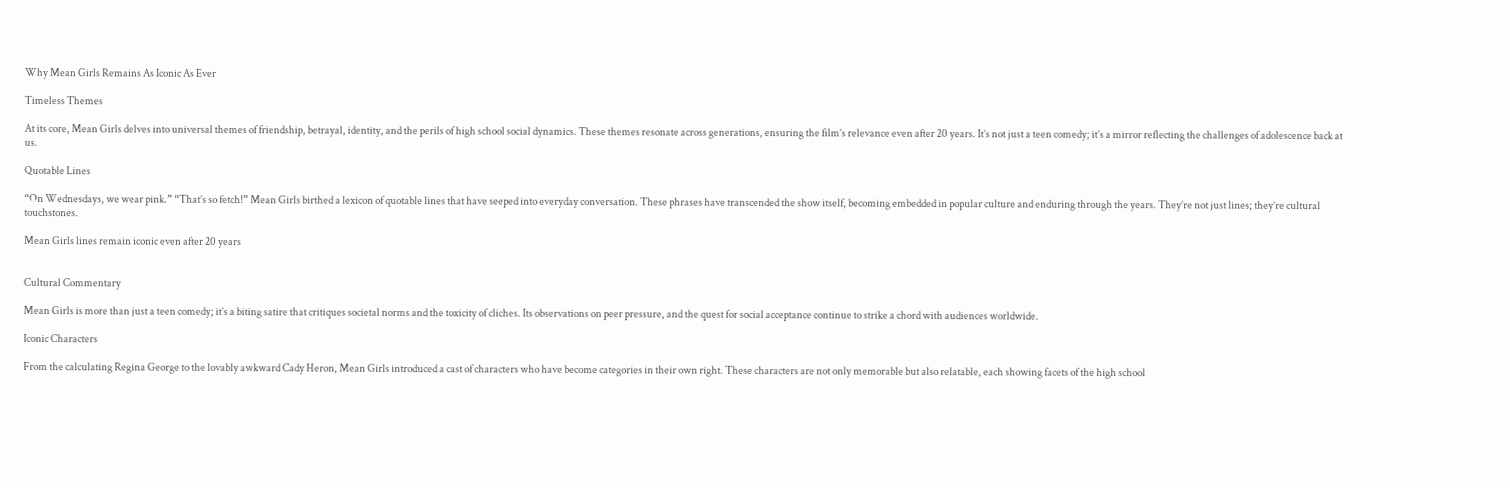Why Mean Girls Remains As Iconic As Ever

Timeless Themes

At its core, Mean Girls delves into universal themes of friendship, betrayal, identity, and the perils of high school social dynamics. These themes resonate across generations, ensuring the film’s relevance even after 20 years. It’s not just a teen comedy; it’s a mirror reflecting the challenges of adolescence back at us.

Quotable Lines

“On Wednesdays, we wear pink.” “That’s so fetch!” Mean Girls birthed a lexicon of quotable lines that have seeped into everyday conversation. These phrases have transcended the show itself, becoming embedded in popular culture and enduring through the years. They’re not just lines; they’re cultural touchstones.

Mean Girls lines remain iconic even after 20 years


Cultural Commentary

Mean Girls is more than just a teen comedy; it’s a biting satire that critiques societal norms and the toxicity of cliches. Its observations on peer pressure, and the quest for social acceptance continue to strike a chord with audiences worldwide.

Iconic Characters

From the calculating Regina George to the lovably awkward Cady Heron, Mean Girls introduced a cast of characters who have become categories in their own right. These characters are not only memorable but also relatable, each showing facets of the high school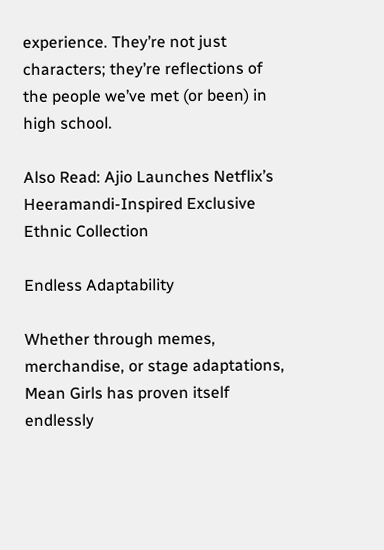experience. They’re not just characters; they’re reflections of the people we’ve met (or been) in high school.

Also Read: Ajio Launches Netflix’s Heeramandi-Inspired Exclusive Ethnic Collection

Endless Adaptability

Whether through memes, merchandise, or stage adaptations, Mean Girls has proven itself endlessly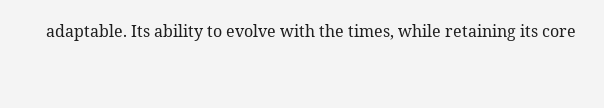adaptable. Its ability to evolve with the times, while retaining its core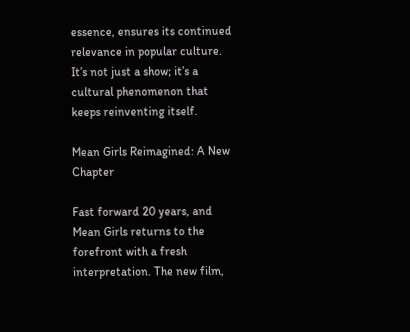essence, ensures its continued relevance in popular culture. It’s not just a show; it’s a cultural phenomenon that keeps reinventing itself.

Mean Girls Reimagined: A New Chapter

Fast forward 20 years, and Mean Girls returns to the forefront with a fresh interpretation. The new film,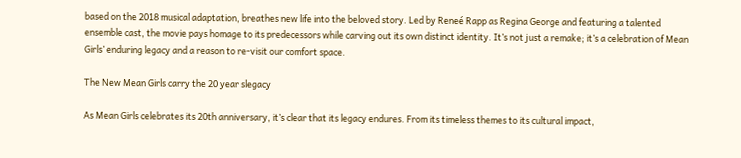based on the 2018 musical adaptation, breathes new life into the beloved story. Led by Reneé Rapp as Regina George and featuring a talented ensemble cast, the movie pays homage to its predecessors while carving out its own distinct identity. It’s not just a remake; it’s a celebration of Mean Girls’ enduring legacy and a reason to re-visit our comfort space.

The New Mean Girls carry the 20 year slegacy

As Mean Girls celebrates its 20th anniversary, it’s clear that its legacy endures. From its timeless themes to its cultural impact,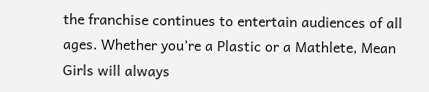the franchise continues to entertain audiences of all ages. Whether you’re a Plastic or a Mathlete, Mean Girls will always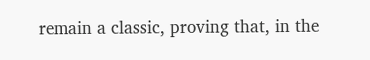remain a classic, proving that, in the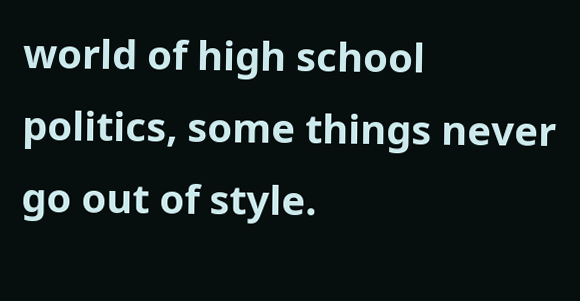world of high school politics, some things never go out of style.